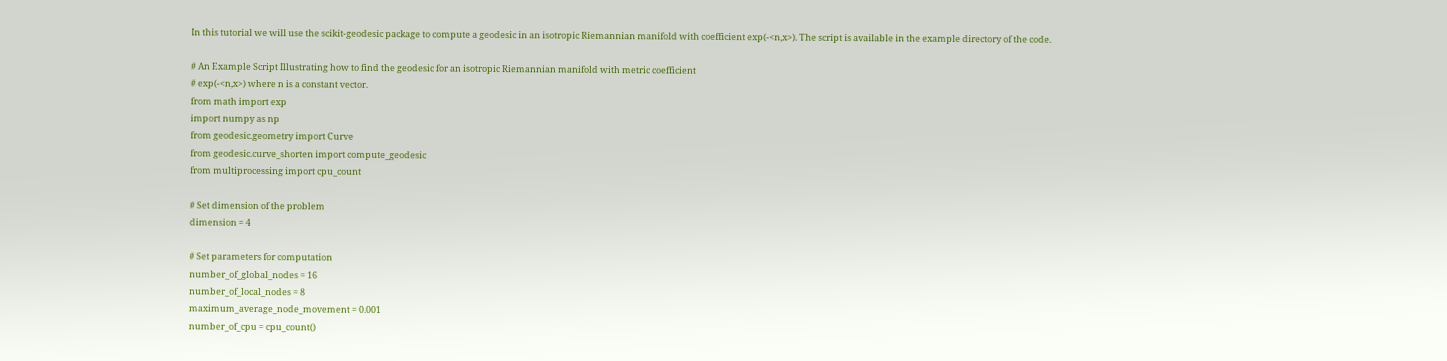In this tutorial we will use the scikit-geodesic package to compute a geodesic in an isotropic Riemannian manifold with coefficient exp(-<n,x>). The script is available in the example directory of the code.

# An Example Script Illustrating how to find the geodesic for an isotropic Riemannian manifold with metric coefficient
# exp(-<n,x>) where n is a constant vector.
from math import exp
import numpy as np
from geodesic.geometry import Curve
from geodesic.curve_shorten import compute_geodesic
from multiprocessing import cpu_count

# Set dimension of the problem
dimension = 4

# Set parameters for computation
number_of_global_nodes = 16
number_of_local_nodes = 8
maximum_average_node_movement = 0.001
number_of_cpu = cpu_count()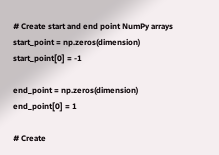# Create start and end point NumPy arrays
start_point = np.zeros(dimension)
start_point[0] = -1

end_point = np.zeros(dimension)
end_point[0] = 1

# Create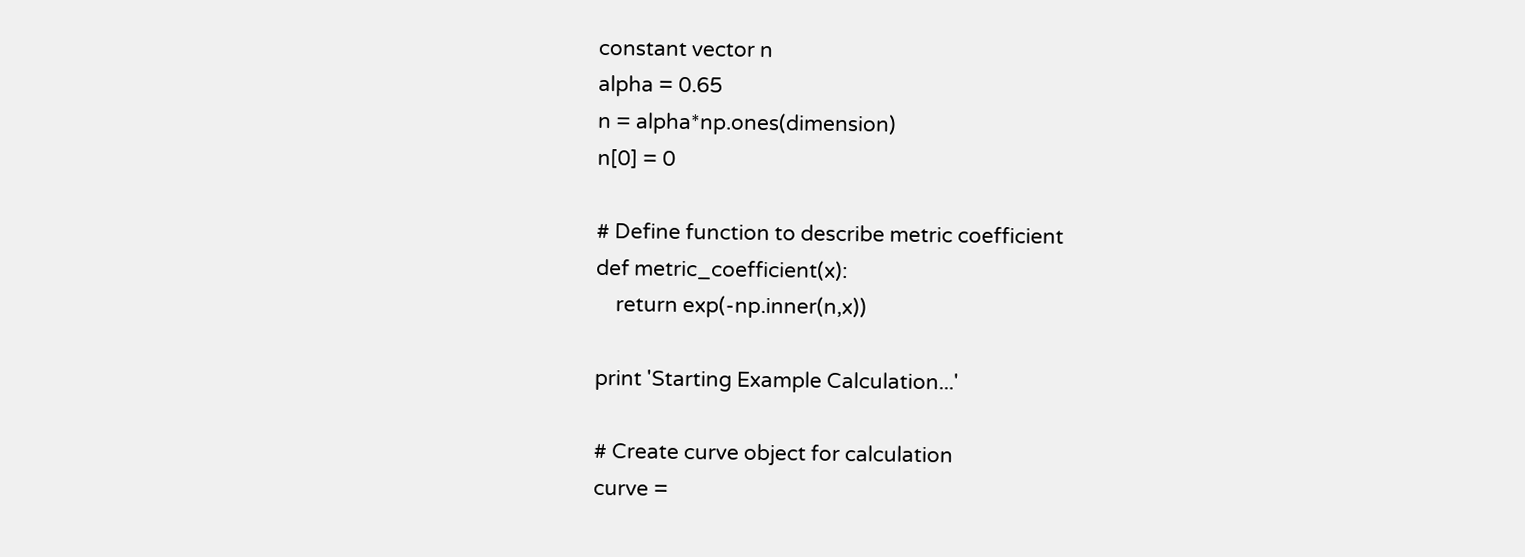constant vector n
alpha = 0.65
n = alpha*np.ones(dimension)
n[0] = 0

# Define function to describe metric coefficient
def metric_coefficient(x):
    return exp(-np.inner(n,x))

print 'Starting Example Calculation...'

# Create curve object for calculation
curve =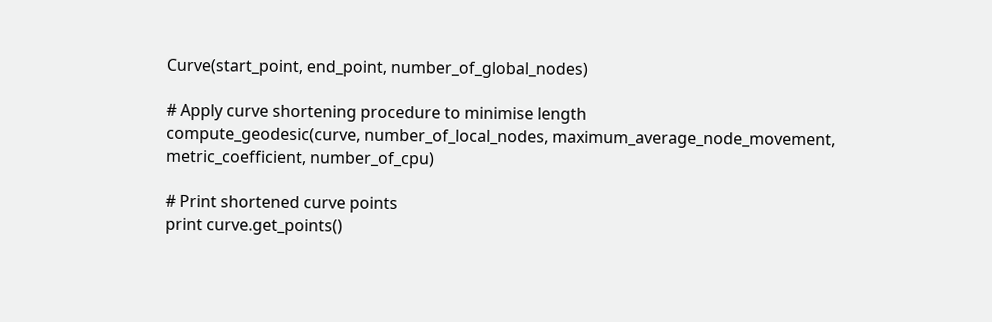Curve(start_point, end_point, number_of_global_nodes)

# Apply curve shortening procedure to minimise length
compute_geodesic(curve, number_of_local_nodes, maximum_average_node_movement, metric_coefficient, number_of_cpu)

# Print shortened curve points
print curve.get_points()